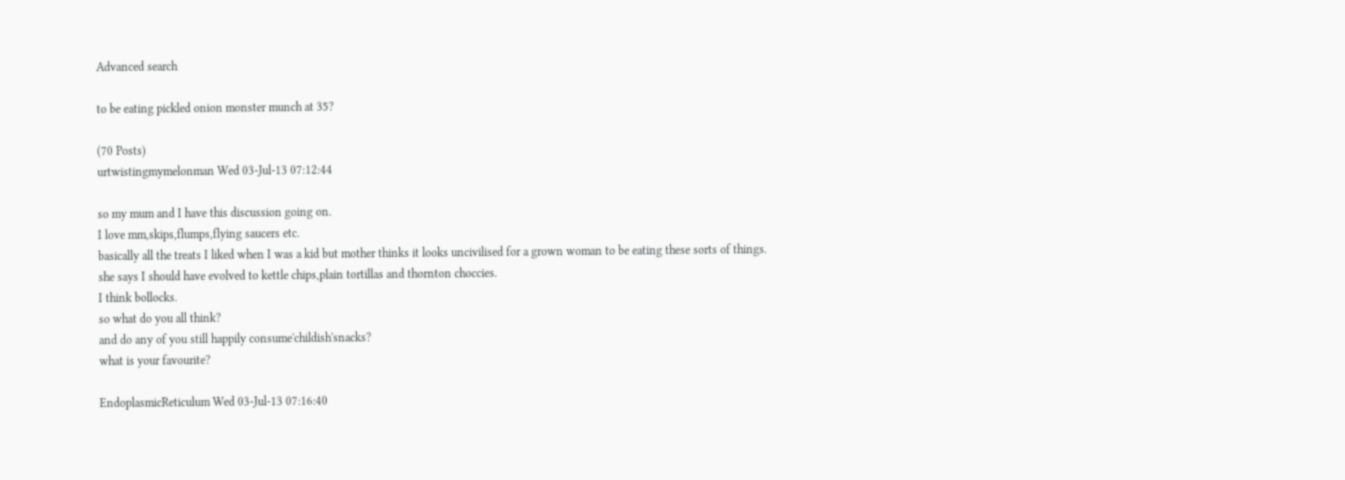Advanced search

to be eating pickled onion monster munch at 35?

(70 Posts)
urtwistingmymelonman Wed 03-Jul-13 07:12:44

so my mum and I have this discussion going on.
I love mm,skips,flumps,flying saucers etc.
basically all the treats I liked when I was a kid but mother thinks it looks uncivilised for a grown woman to be eating these sorts of things.
she says I should have evolved to kettle chips,plain tortillas and thornton choccies.
I think bollocks.
so what do you all think?
and do any of you still happily consume'childish'snacks?
what is your favourite?

EndoplasmicReticulum Wed 03-Jul-13 07:16:40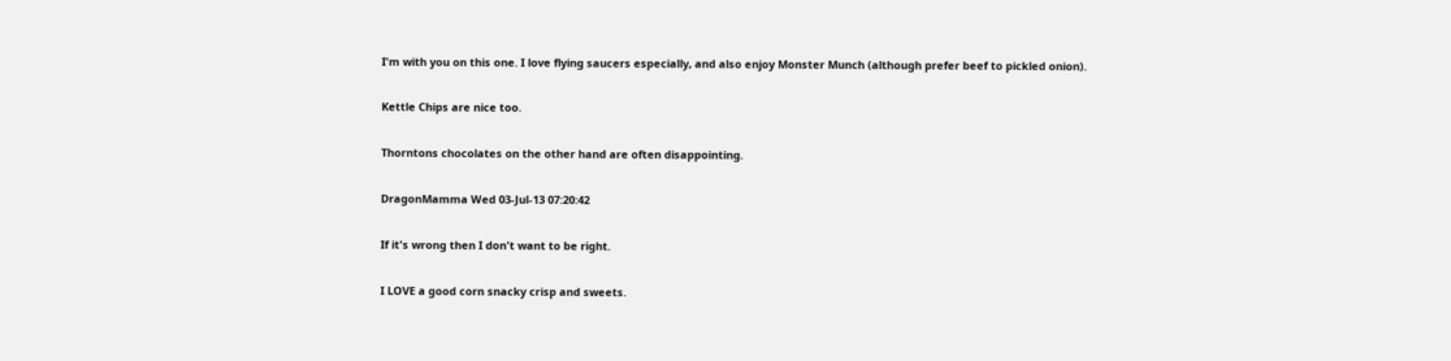I'm with you on this one. I love flying saucers especially, and also enjoy Monster Munch (although prefer beef to pickled onion).

Kettle Chips are nice too.

Thorntons chocolates on the other hand are often disappointing.

DragonMamma Wed 03-Jul-13 07:20:42

If it's wrong then I don't want to be right.

I LOVE a good corn snacky crisp and sweets.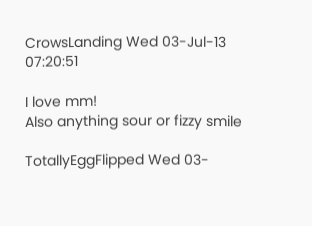CrowsLanding Wed 03-Jul-13 07:20:51

I love mm!
Also anything sour or fizzy smile

TotallyEggFlipped Wed 03-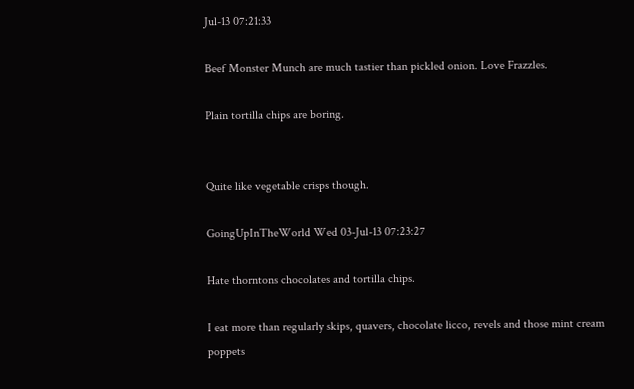Jul-13 07:21:33

Beef Monster Munch are much tastier than pickled onion. Love Frazzles.

Plain tortilla chips are boring.


Quite like vegetable crisps though.

GoingUpInTheWorld Wed 03-Jul-13 07:23:27

Hate thorntons chocolates and tortilla chips.

I eat more than regularly skips, quavers, chocolate licco, revels and those mint cream poppets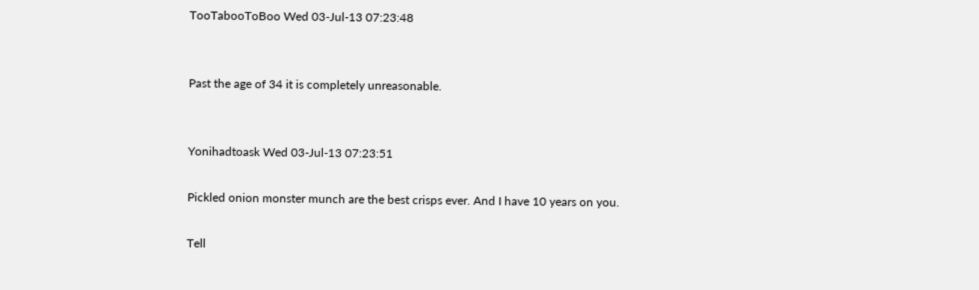TooTabooToBoo Wed 03-Jul-13 07:23:48


Past the age of 34 it is completely unreasonable.


Yonihadtoask Wed 03-Jul-13 07:23:51

Pickled onion monster munch are the best crisps ever. And I have 10 years on you.

Tell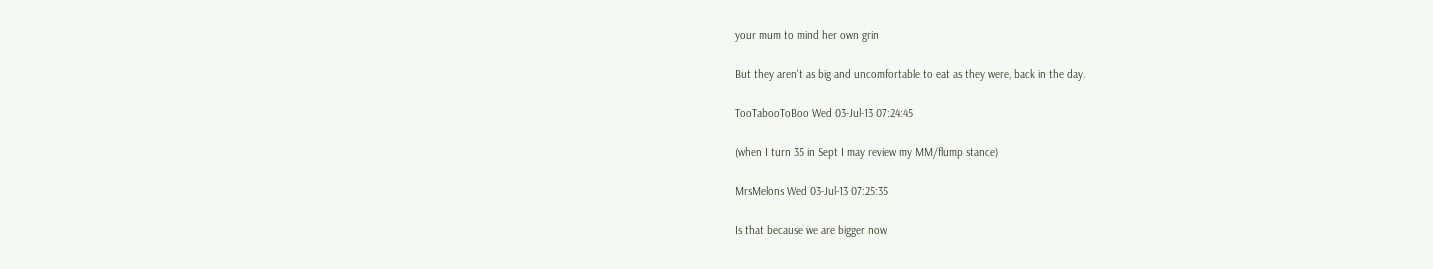your mum to mind her own grin

But they aren't as big and uncomfortable to eat as they were, back in the day.

TooTabooToBoo Wed 03-Jul-13 07:24:45

(when I turn 35 in Sept I may review my MM/flump stance)

MrsMelons Wed 03-Jul-13 07:25:35

Is that because we are bigger now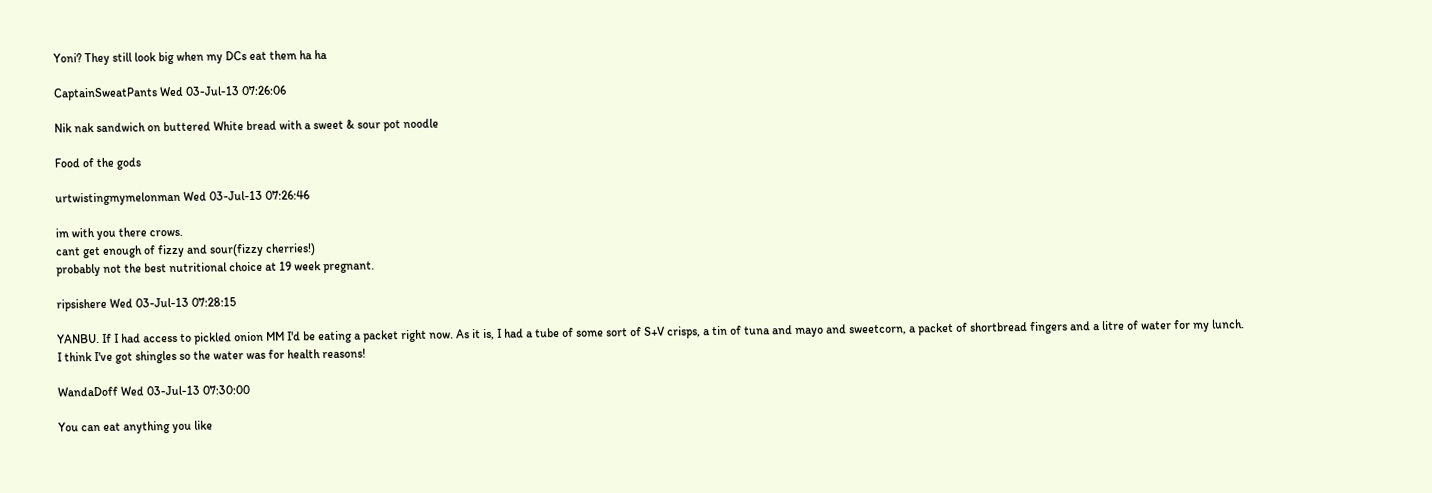Yoni? They still look big when my DCs eat them ha ha

CaptainSweatPants Wed 03-Jul-13 07:26:06

Nik nak sandwich on buttered White bread with a sweet & sour pot noodle

Food of the gods

urtwistingmymelonman Wed 03-Jul-13 07:26:46

im with you there crows.
cant get enough of fizzy and sour(fizzy cherries!)
probably not the best nutritional choice at 19 week pregnant.

ripsishere Wed 03-Jul-13 07:28:15

YANBU. If I had access to pickled onion MM I'd be eating a packet right now. As it is, I had a tube of some sort of S+V crisps, a tin of tuna and mayo and sweetcorn, a packet of shortbread fingers and a litre of water for my lunch.
I think I've got shingles so the water was for health reasons!

WandaDoff Wed 03-Jul-13 07:30:00

You can eat anything you like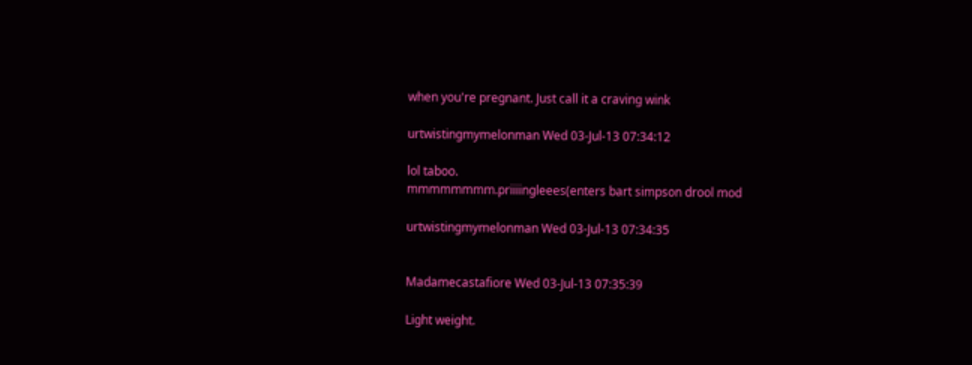when you're pregnant. Just call it a craving wink

urtwistingmymelonman Wed 03-Jul-13 07:34:12

lol taboo.
mmmmmmmm.priiiingleees(enters bart simpson drool mod

urtwistingmymelonman Wed 03-Jul-13 07:34:35


Madamecastafiore Wed 03-Jul-13 07:35:39

Light weight.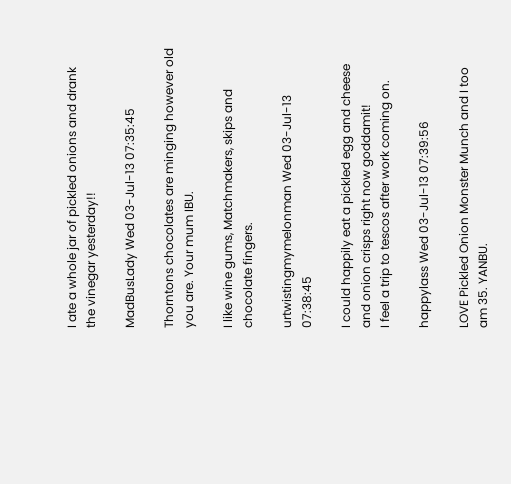I ate a whole jar of pickled onions and drank the vinegar yesterday!!

MadBusLady Wed 03-Jul-13 07:35:45

Thorntons chocolates are minging however old you are. Your mum IBU.

I like wine gums, Matchmakers, skips and chocolate fingers.

urtwistingmymelonman Wed 03-Jul-13 07:38:45

I could happily eat a pickled egg and cheese and onion crisps right now goddamit!
I feel a trip to tescos after work coming on.

happylass Wed 03-Jul-13 07:39:56

LOVE Pickled Onion Monster Munch and I too am 35. YANBU.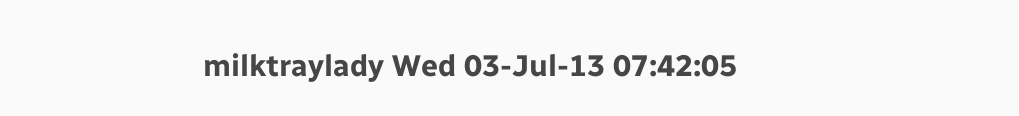milktraylady Wed 03-Jul-13 07:42:05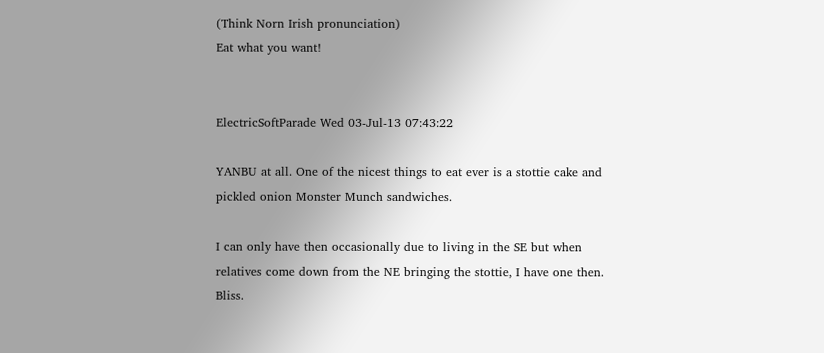(Think Norn Irish pronunciation)
Eat what you want!


ElectricSoftParade Wed 03-Jul-13 07:43:22

YANBU at all. One of the nicest things to eat ever is a stottie cake and pickled onion Monster Munch sandwiches.

I can only have then occasionally due to living in the SE but when relatives come down from the NE bringing the stottie, I have one then. Bliss.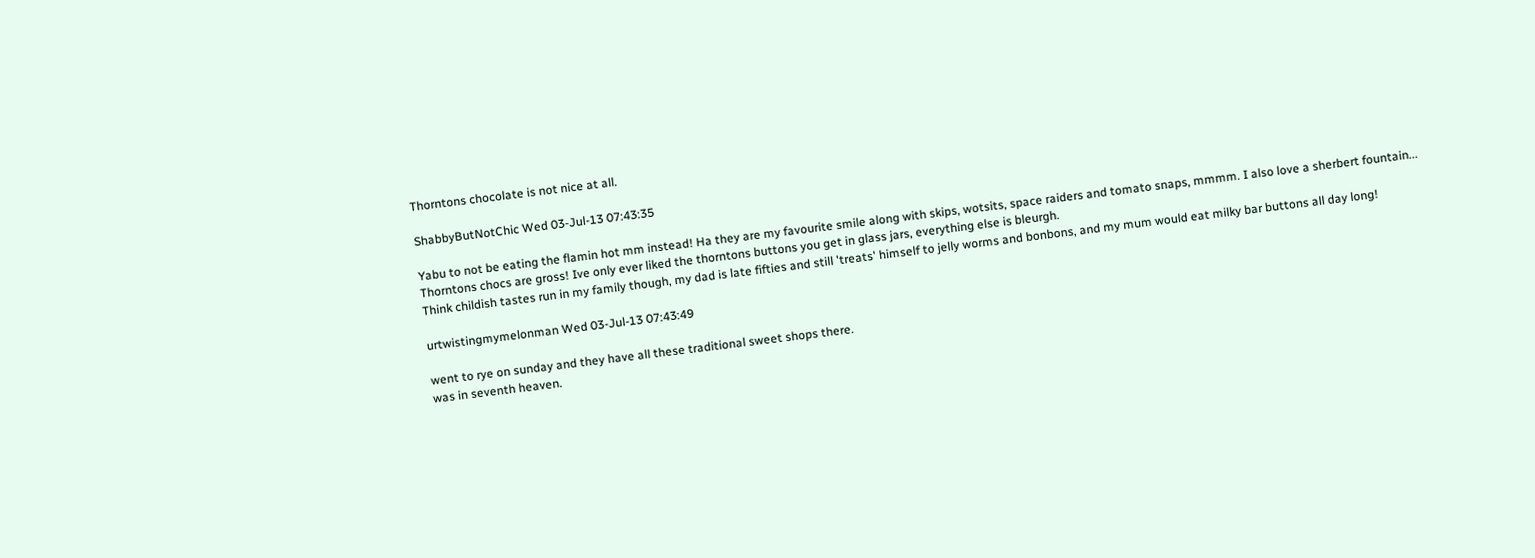Thorntons chocolate is not nice at all.

ShabbyButNotChic Wed 03-Jul-13 07:43:35

Yabu to not be eating the flamin hot mm instead! Ha they are my favourite smile along with skips, wotsits, space raiders and tomato snaps, mmmm. I also love a sherbert fountain...
Thorntons chocs are gross! Ive only ever liked the thorntons buttons you get in glass jars, everything else is bleurgh.
Think childish tastes run in my family though, my dad is late fifties and still 'treats' himself to jelly worms and bonbons, and my mum would eat milky bar buttons all day long!

urtwistingmymelonman Wed 03-Jul-13 07:43:49

went to rye on sunday and they have all these traditional sweet shops there.
was in seventh heaven.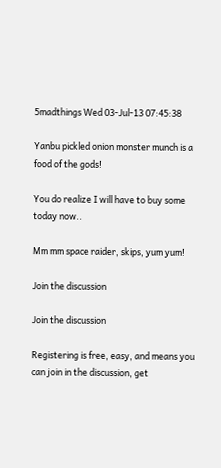5madthings Wed 03-Jul-13 07:45:38

Yanbu pickled onion monster munch is a food of the gods!

You do realize I will have to buy some today now..

Mm mm space raider, skips, yum yum!

Join the discussion

Join the discussion

Registering is free, easy, and means you can join in the discussion, get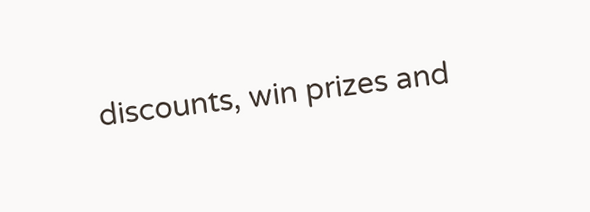discounts, win prizes and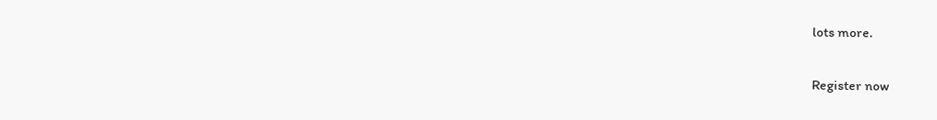lots more.

Register now